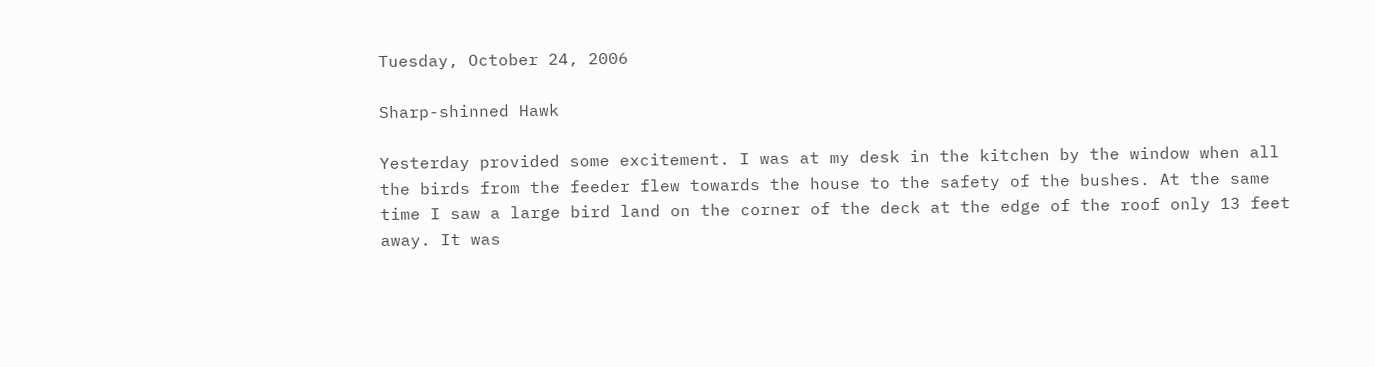Tuesday, October 24, 2006

Sharp-shinned Hawk

Yesterday provided some excitement. I was at my desk in the kitchen by the window when all the birds from the feeder flew towards the house to the safety of the bushes. At the same time I saw a large bird land on the corner of the deck at the edge of the roof only 13 feet away. It was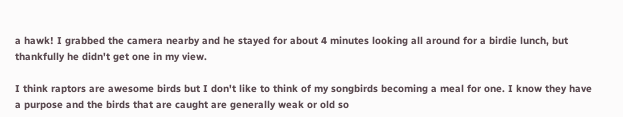a hawk! I grabbed the camera nearby and he stayed for about 4 minutes looking all around for a birdie lunch, but thankfully he didn't get one in my view.

I think raptors are awesome birds but I don't like to think of my songbirds becoming a meal for one. I know they have a purpose and the birds that are caught are generally weak or old so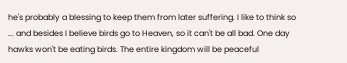he's probably a blessing to keep them from later suffering. I like to think so ... and besides I believe birds go to Heaven, so it can't be all bad. One day hawks won't be eating birds. The entire kingdom will be peaceful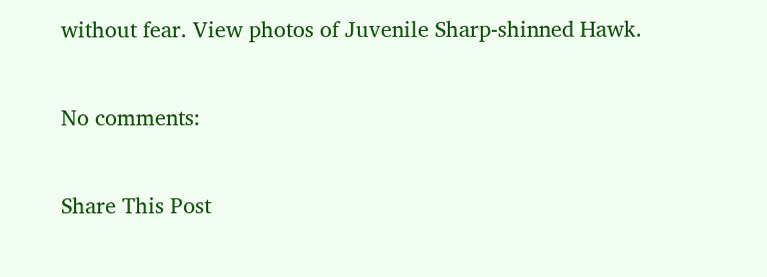without fear. View photos of Juvenile Sharp-shinned Hawk.

No comments:

Share This Post